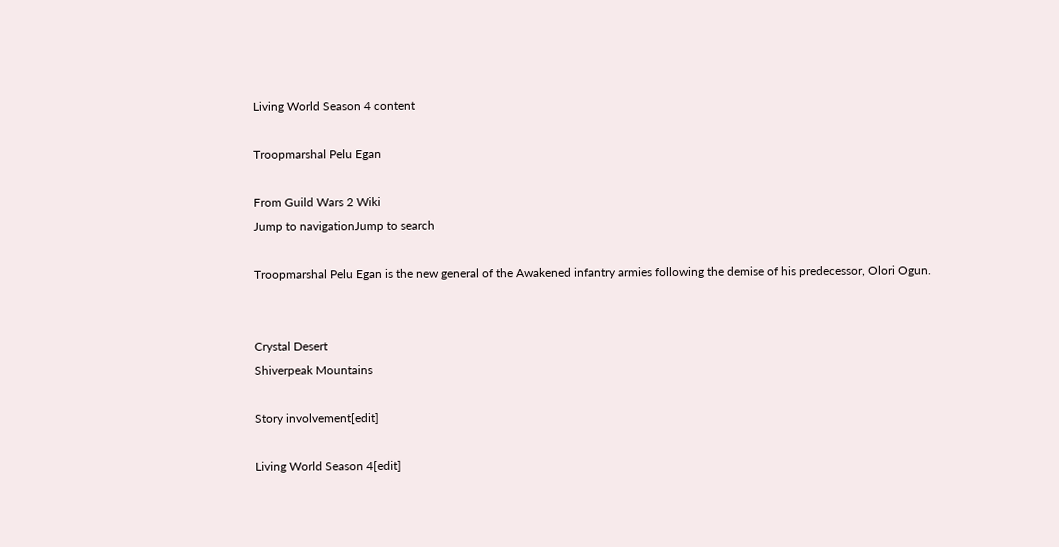Living World Season 4 content

Troopmarshal Pelu Egan

From Guild Wars 2 Wiki
Jump to navigationJump to search

Troopmarshal Pelu Egan is the new general of the Awakened infantry armies following the demise of his predecessor, Olori Ogun.


Crystal Desert
Shiverpeak Mountains

Story involvement[edit]

Living World Season 4[edit]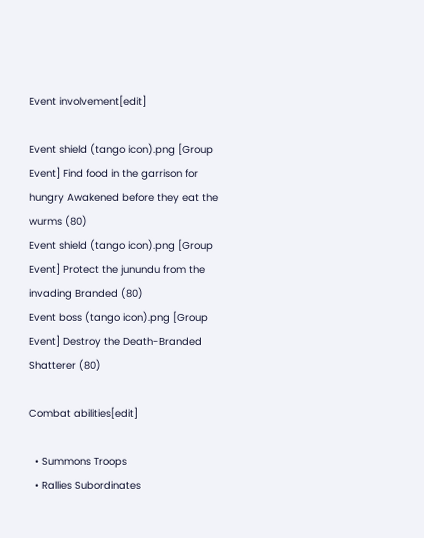Event involvement[edit]

Event shield (tango icon).png [Group Event] Find food in the garrison for hungry Awakened before they eat the wurms (80)
Event shield (tango icon).png [Group Event] Protect the junundu from the invading Branded (80)
Event boss (tango icon).png [Group Event] Destroy the Death-Branded Shatterer (80)

Combat abilities[edit]

  • Summons Troops
  • Rallies Subordinates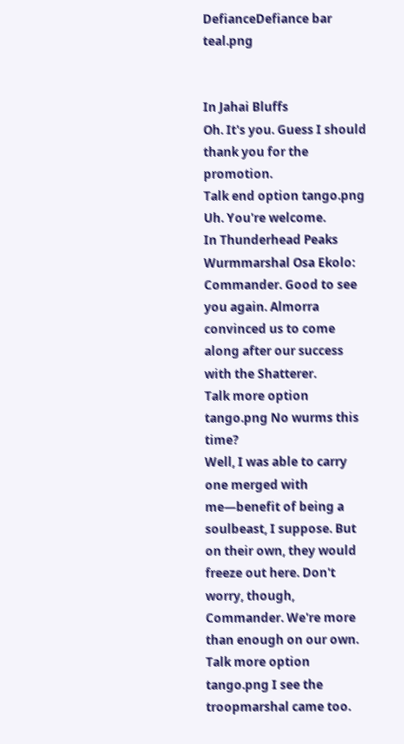DefianceDefiance bar teal.png


In Jahai Bluffs
Oh. It's you. Guess I should thank you for the promotion.
Talk end option tango.png Uh. You're welcome.
In Thunderhead Peaks
Wurmmarshal Osa Ekolo: Commander. Good to see you again. Almorra convinced us to come along after our success with the Shatterer.
Talk more option tango.png No wurms this time?
Well, I was able to carry one merged with me—benefit of being a soulbeast, I suppose. But on their own, they would freeze out here. Don't worry, though, Commander. We're more than enough on our own.
Talk more option tango.png I see the troopmarshal came too.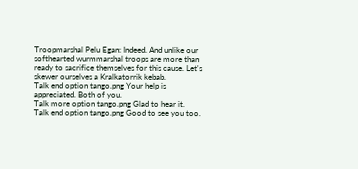Troopmarshal Pelu Egan: Indeed. And unlike our softhearted wurmmarshal troops are more than ready to sacrifice themselves for this cause. Let's skewer ourselves a Kralkatorrik kebab.
Talk end option tango.png Your help is appreciated. Both of you.
Talk more option tango.png Glad to hear it.
Talk end option tango.png Good to see you too.